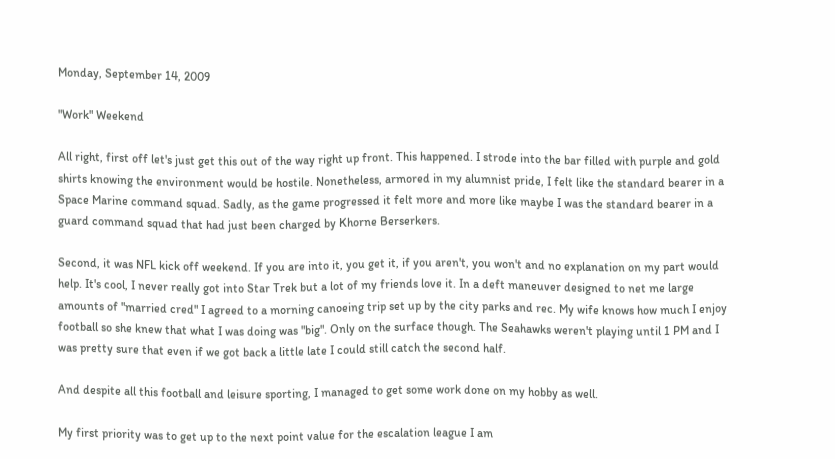Monday, September 14, 2009

"Work" Weekend

All right, first off let's just get this out of the way right up front. This happened. I strode into the bar filled with purple and gold shirts knowing the environment would be hostile. Nonetheless, armored in my alumnist pride, I felt like the standard bearer in a Space Marine command squad. Sadly, as the game progressed it felt more and more like maybe I was the standard bearer in a guard command squad that had just been charged by Khorne Berserkers.

Second, it was NFL kick off weekend. If you are into it, you get it, if you aren't, you won't and no explanation on my part would help. It's cool, I never really got into Star Trek but a lot of my friends love it. In a deft maneuver designed to net me large amounts of "married cred" I agreed to a morning canoeing trip set up by the city parks and rec. My wife knows how much I enjoy football so she knew that what I was doing was "big". Only on the surface though. The Seahawks weren't playing until 1 PM and I was pretty sure that even if we got back a little late I could still catch the second half.

And despite all this football and leisure sporting, I managed to get some work done on my hobby as well.

My first priority was to get up to the next point value for the escalation league I am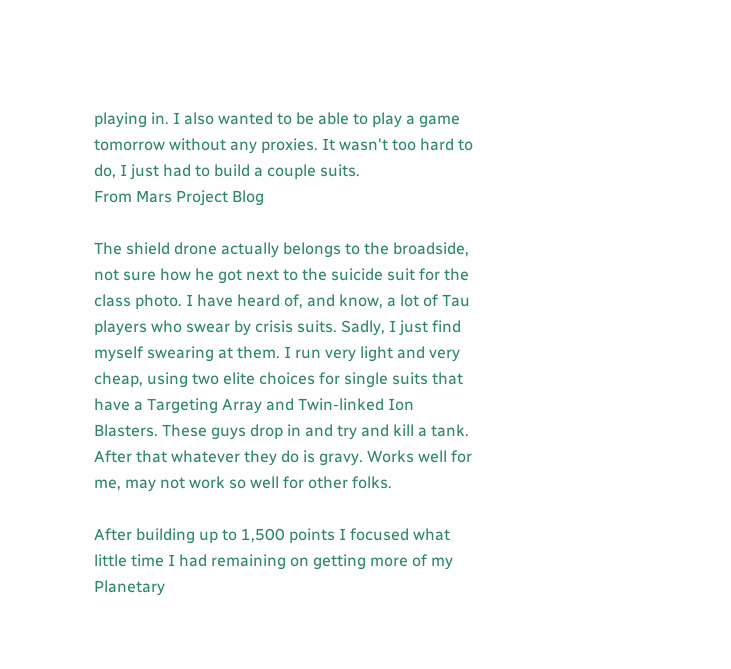playing in. I also wanted to be able to play a game tomorrow without any proxies. It wasn't too hard to do, I just had to build a couple suits.
From Mars Project Blog

The shield drone actually belongs to the broadside, not sure how he got next to the suicide suit for the class photo. I have heard of, and know, a lot of Tau players who swear by crisis suits. Sadly, I just find myself swearing at them. I run very light and very cheap, using two elite choices for single suits that have a Targeting Array and Twin-linked Ion Blasters. These guys drop in and try and kill a tank. After that whatever they do is gravy. Works well for me, may not work so well for other folks.

After building up to 1,500 points I focused what little time I had remaining on getting more of my Planetary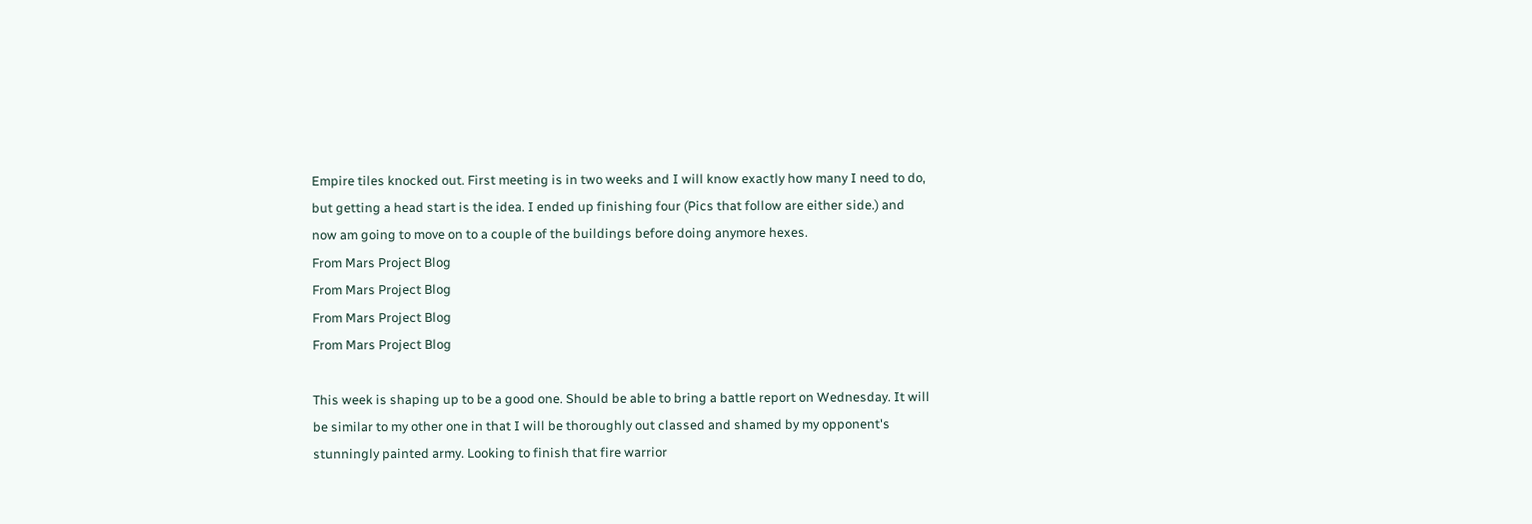Empire tiles knocked out. First meeting is in two weeks and I will know exactly how many I need to do, but getting a head start is the idea. I ended up finishing four (Pics that follow are either side.) and now am going to move on to a couple of the buildings before doing anymore hexes.
From Mars Project Blog
From Mars Project Blog
From Mars Project Blog
From Mars Project Blog

This week is shaping up to be a good one. Should be able to bring a battle report on Wednesday. It will be similar to my other one in that I will be thoroughly out classed and shamed by my opponent's stunningly painted army. Looking to finish that fire warrior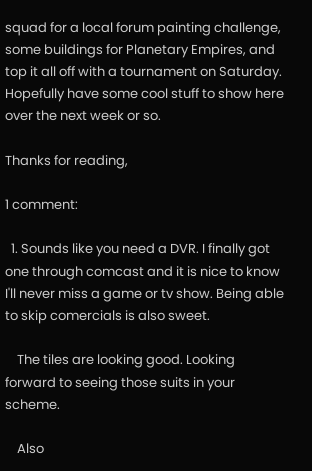squad for a local forum painting challenge, some buildings for Planetary Empires, and top it all off with a tournament on Saturday. Hopefully have some cool stuff to show here over the next week or so.

Thanks for reading,

1 comment:

  1. Sounds like you need a DVR. I finally got one through comcast and it is nice to know I'll never miss a game or tv show. Being able to skip comercials is also sweet.

    The tiles are looking good. Looking forward to seeing those suits in your scheme.

    Also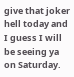give that joker hell today and I guess I will be seeing ya on Saturday.